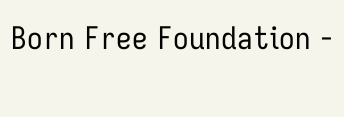Born Free Foundation -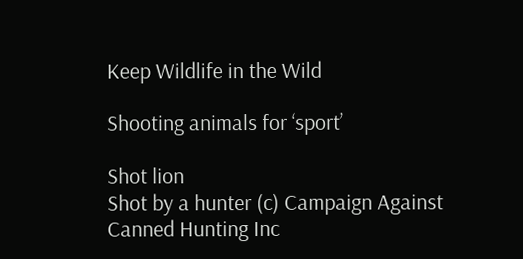Keep Wildlife in the Wild

Shooting animals for ‘sport’

Shot lion
Shot by a hunter (c) Campaign Against Canned Hunting Inc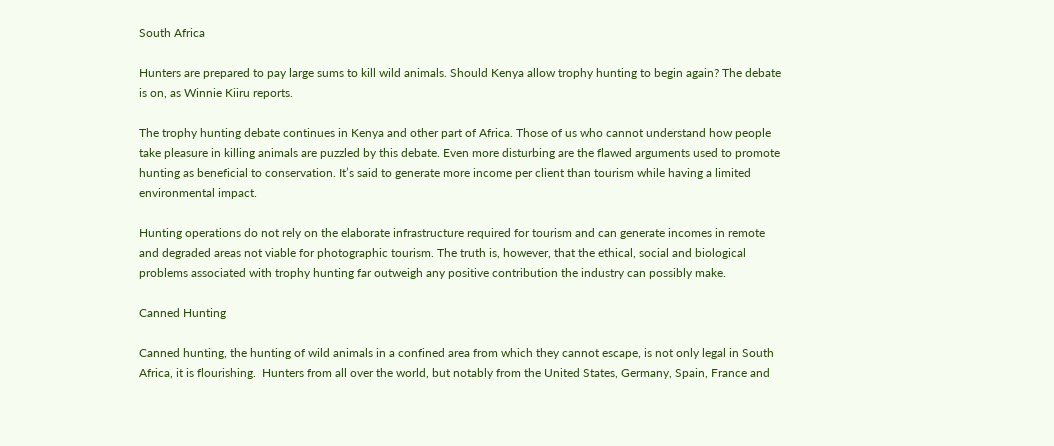South Africa

Hunters are prepared to pay large sums to kill wild animals. Should Kenya allow trophy hunting to begin again? The debate is on, as Winnie Kiiru reports.

The trophy hunting debate continues in Kenya and other part of Africa. Those of us who cannot understand how people take pleasure in killing animals are puzzled by this debate. Even more disturbing are the flawed arguments used to promote hunting as beneficial to conservation. It’s said to generate more income per client than tourism while having a limited environmental impact.

Hunting operations do not rely on the elaborate infrastructure required for tourism and can generate incomes in remote and degraded areas not viable for photographic tourism. The truth is, however, that the ethical, social and biological problems associated with trophy hunting far outweigh any positive contribution the industry can possibly make.

Canned Hunting

Canned hunting, the hunting of wild animals in a confined area from which they cannot escape, is not only legal in South Africa, it is flourishing.  Hunters from all over the world, but notably from the United States, Germany, Spain, France and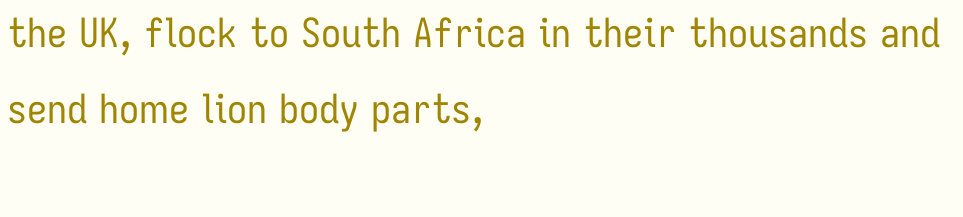the UK, flock to South Africa in their thousands and send home lion body parts,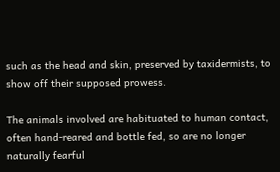such as the head and skin, preserved by taxidermists, to show off their supposed prowess.

The animals involved are habituated to human contact, often hand-reared and bottle fed, so are no longer naturally fearful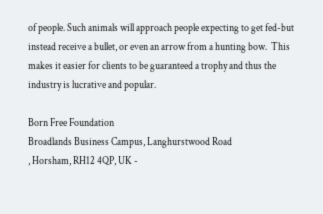of people. Such animals will approach people expecting to get fed-but instead receive a bullet, or even an arrow from a hunting bow.  This makes it easier for clients to be guaranteed a trophy and thus the industry is lucrative and popular.

Born Free Foundation
Broadlands Business Campus, Langhurstwood Road
, Horsham, RH12 4QP, UK -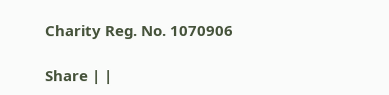Charity Reg. No. 1070906

Share | |